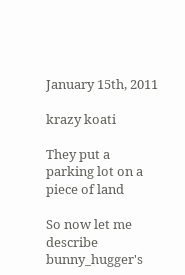January 15th, 2011

krazy koati

They put a parking lot on a piece of land

So now let me describe bunny_hugger's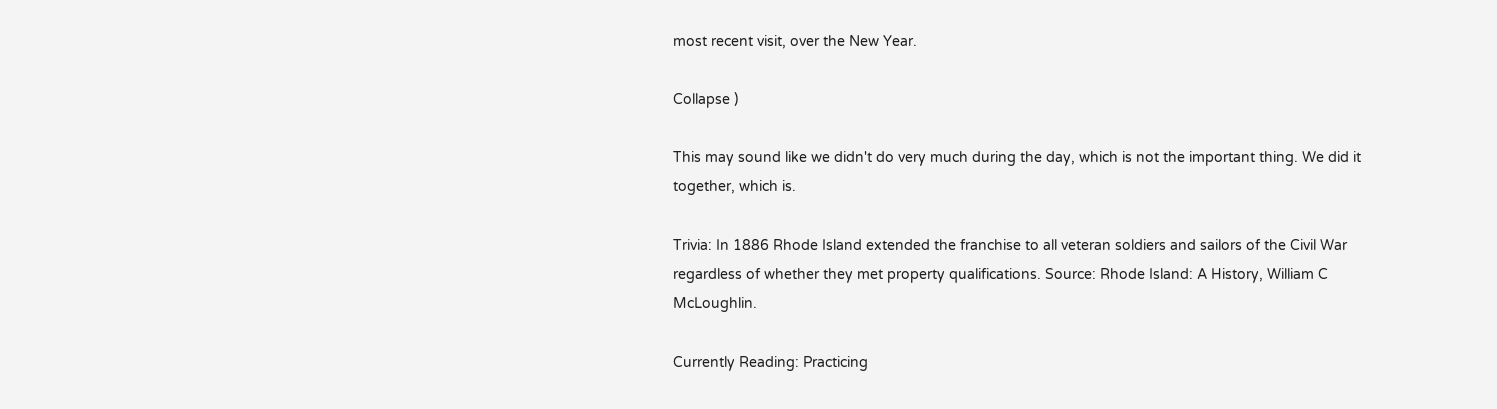most recent visit, over the New Year.

Collapse )

This may sound like we didn't do very much during the day, which is not the important thing. We did it together, which is.

Trivia: In 1886 Rhode Island extended the franchise to all veteran soldiers and sailors of the Civil War regardless of whether they met property qualifications. Source: Rhode Island: A History, William C McLoughlin.

Currently Reading: Practicing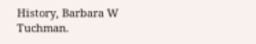History, Barbara W Tuchman.